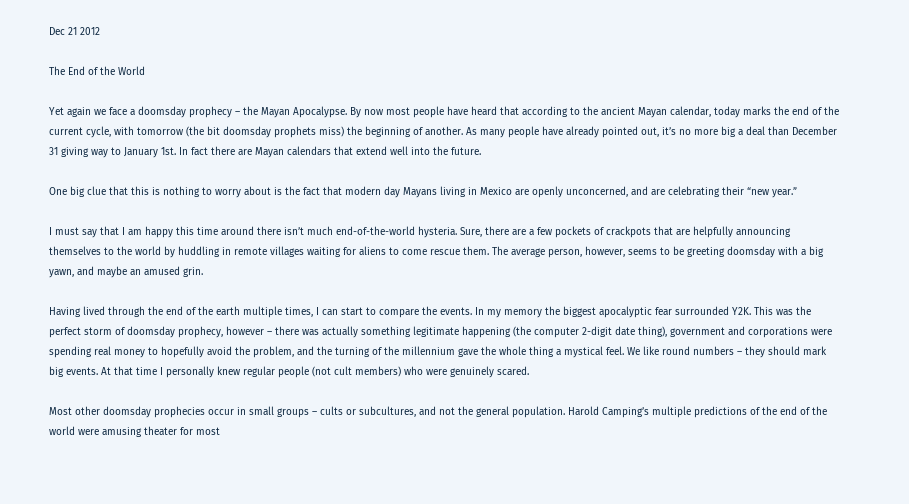Dec 21 2012

The End of the World

Yet again we face a doomsday prophecy – the Mayan Apocalypse. By now most people have heard that according to the ancient Mayan calendar, today marks the end of the current cycle, with tomorrow (the bit doomsday prophets miss) the beginning of another. As many people have already pointed out, it’s no more big a deal than December 31 giving way to January 1st. In fact there are Mayan calendars that extend well into the future.

One big clue that this is nothing to worry about is the fact that modern day Mayans living in Mexico are openly unconcerned, and are celebrating their “new year.”

I must say that I am happy this time around there isn’t much end-of-the-world hysteria. Sure, there are a few pockets of crackpots that are helpfully announcing themselves to the world by huddling in remote villages waiting for aliens to come rescue them. The average person, however, seems to be greeting doomsday with a big yawn, and maybe an amused grin.

Having lived through the end of the earth multiple times, I can start to compare the events. In my memory the biggest apocalyptic fear surrounded Y2K. This was the perfect storm of doomsday prophecy, however – there was actually something legitimate happening (the computer 2-digit date thing), government and corporations were spending real money to hopefully avoid the problem, and the turning of the millennium gave the whole thing a mystical feel. We like round numbers – they should mark big events. At that time I personally knew regular people (not cult members) who were genuinely scared.

Most other doomsday prophecies occur in small groups – cults or subcultures, and not the general population. Harold Camping’s multiple predictions of the end of the world were amusing theater for most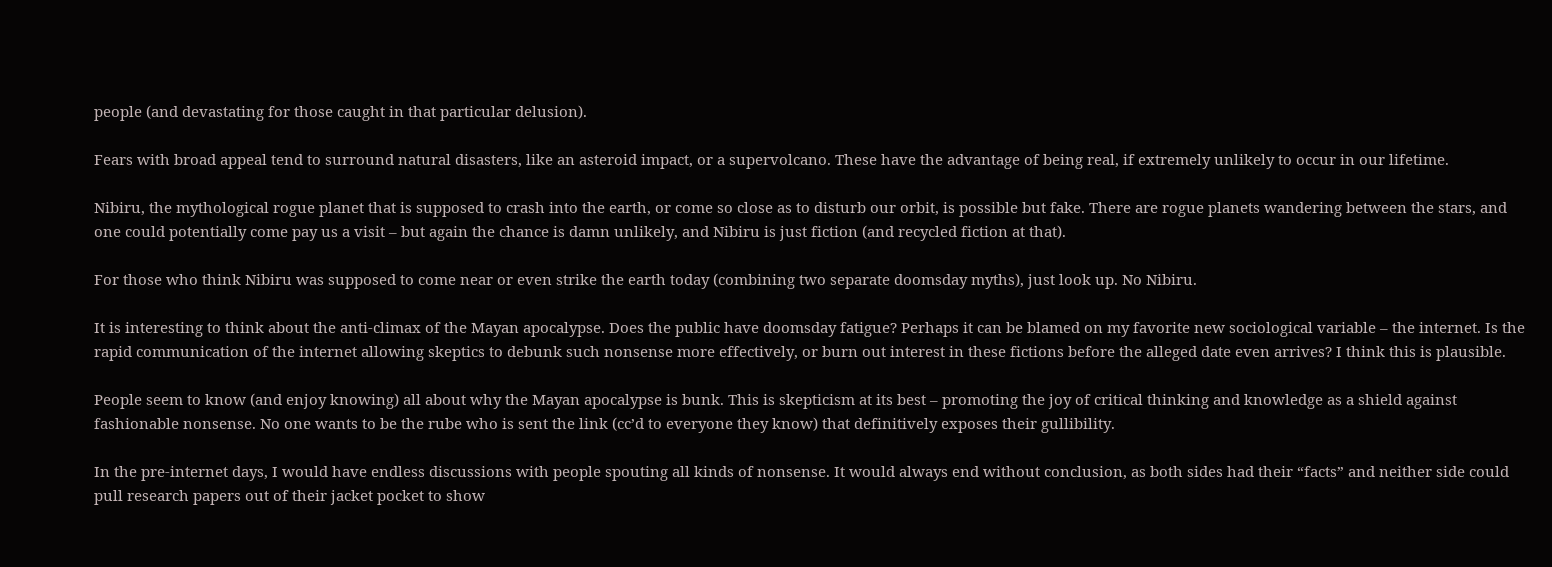people (and devastating for those caught in that particular delusion).

Fears with broad appeal tend to surround natural disasters, like an asteroid impact, or a supervolcano. These have the advantage of being real, if extremely unlikely to occur in our lifetime.

Nibiru, the mythological rogue planet that is supposed to crash into the earth, or come so close as to disturb our orbit, is possible but fake. There are rogue planets wandering between the stars, and one could potentially come pay us a visit – but again the chance is damn unlikely, and Nibiru is just fiction (and recycled fiction at that).

For those who think Nibiru was supposed to come near or even strike the earth today (combining two separate doomsday myths), just look up. No Nibiru.

It is interesting to think about the anti-climax of the Mayan apocalypse. Does the public have doomsday fatigue? Perhaps it can be blamed on my favorite new sociological variable – the internet. Is the rapid communication of the internet allowing skeptics to debunk such nonsense more effectively, or burn out interest in these fictions before the alleged date even arrives? I think this is plausible.

People seem to know (and enjoy knowing) all about why the Mayan apocalypse is bunk. This is skepticism at its best – promoting the joy of critical thinking and knowledge as a shield against fashionable nonsense. No one wants to be the rube who is sent the link (cc’d to everyone they know) that definitively exposes their gullibility.

In the pre-internet days, I would have endless discussions with people spouting all kinds of nonsense. It would always end without conclusion, as both sides had their “facts” and neither side could pull research papers out of their jacket pocket to show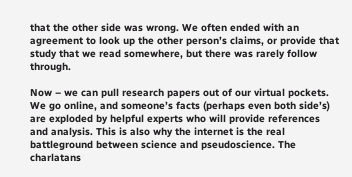that the other side was wrong. We often ended with an agreement to look up the other person’s claims, or provide that study that we read somewhere, but there was rarely follow through.

Now – we can pull research papers out of our virtual pockets. We go online, and someone’s facts (perhaps even both side’s) are exploded by helpful experts who will provide references and analysis. This is also why the internet is the real battleground between science and pseudoscience. The charlatans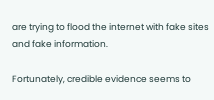are trying to flood the internet with fake sites and fake information.

Fortunately, credible evidence seems to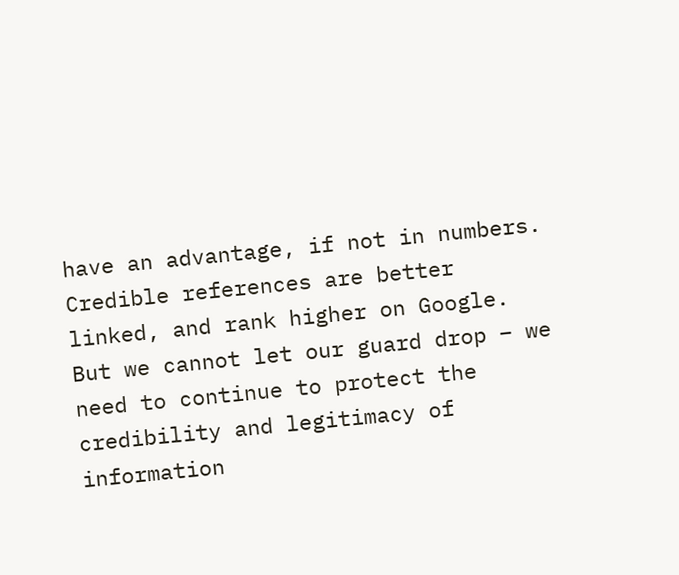have an advantage, if not in numbers. Credible references are better linked, and rank higher on Google. But we cannot let our guard drop – we need to continue to protect the credibility and legitimacy of information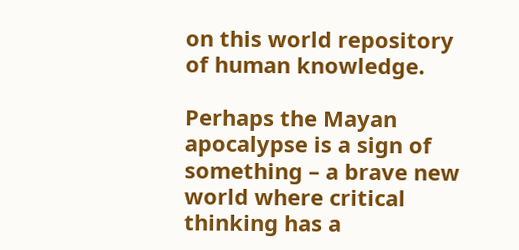on this world repository of human knowledge.

Perhaps the Mayan apocalypse is a sign of something – a brave new world where critical thinking has a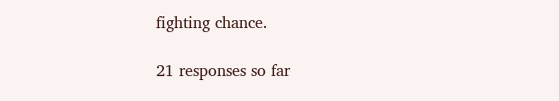fighting chance.

21 responses so far